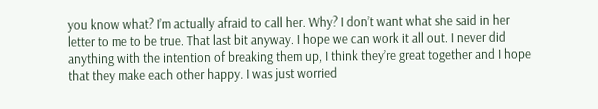you know what? I’m actually afraid to call her. Why? I don’t want what she said in her letter to me to be true. That last bit anyway. I hope we can work it all out. I never did anything with the intention of breaking them up, I think they’re great together and I hope that they make each other happy. I was just worried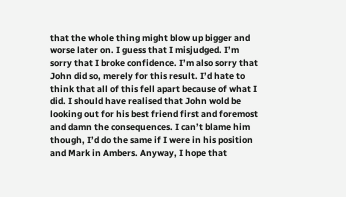that the whole thing might blow up bigger and worse later on. I guess that I misjudged. I’m sorry that I broke confidence. I’m also sorry that John did so, merely for this result. I’d hate to think that all of this fell apart because of what I did. I should have realised that John wold be looking out for his best friend first and foremost and damn the consequences. I can’t blame him though, I’d do the same if I were in his position and Mark in Ambers. Anyway, I hope that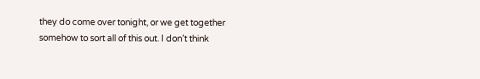they do come over tonight, or we get together somehow to sort all of this out. I don’t think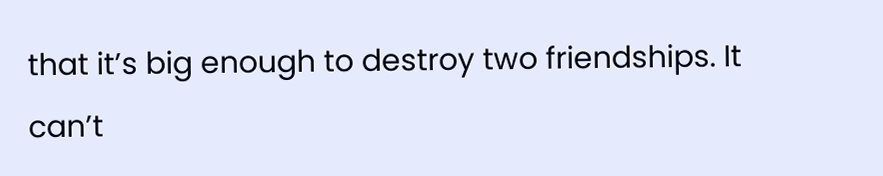that it’s big enough to destroy two friendships. It can’t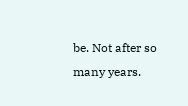be. Not after so many years.